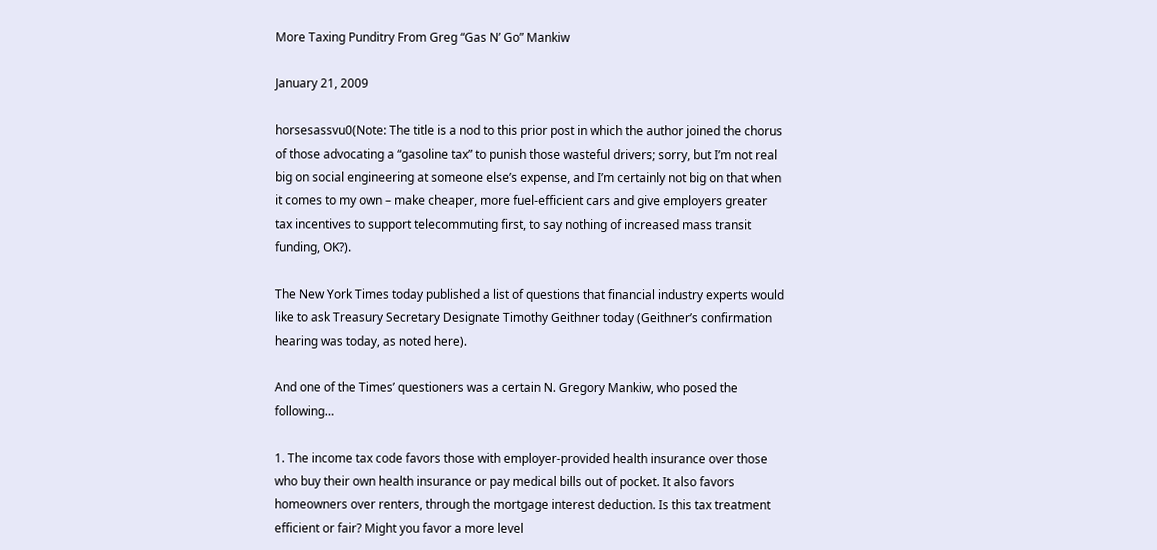More Taxing Punditry From Greg “Gas N’ Go” Mankiw

January 21, 2009

horsesassvu0(Note: The title is a nod to this prior post in which the author joined the chorus of those advocating a “gasoline tax” to punish those wasteful drivers; sorry, but I’m not real big on social engineering at someone else’s expense, and I’m certainly not big on that when it comes to my own – make cheaper, more fuel-efficient cars and give employers greater tax incentives to support telecommuting first, to say nothing of increased mass transit funding, OK?).

The New York Times today published a list of questions that financial industry experts would like to ask Treasury Secretary Designate Timothy Geithner today (Geithner’s confirmation hearing was today, as noted here).

And one of the Times’ questioners was a certain N. Gregory Mankiw, who posed the following…

1. The income tax code favors those with employer-provided health insurance over those who buy their own health insurance or pay medical bills out of pocket. It also favors homeowners over renters, through the mortgage interest deduction. Is this tax treatment efficient or fair? Might you favor a more level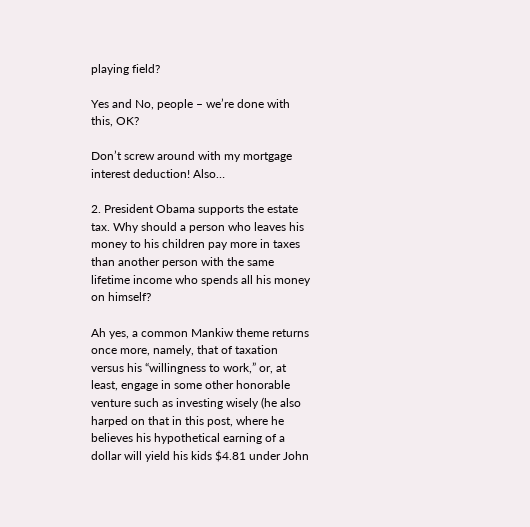playing field?

Yes and No, people – we’re done with this, OK?

Don’t screw around with my mortgage interest deduction! Also…

2. President Obama supports the estate tax. Why should a person who leaves his money to his children pay more in taxes than another person with the same lifetime income who spends all his money on himself?

Ah yes, a common Mankiw theme returns once more, namely, that of taxation versus his “willingness to work,” or, at least, engage in some other honorable venture such as investing wisely (he also harped on that in this post, where he believes his hypothetical earning of a dollar will yield his kids $4.81 under John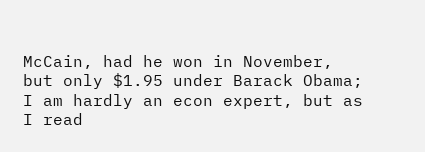McCain, had he won in November, but only $1.95 under Barack Obama; I am hardly an econ expert, but as I read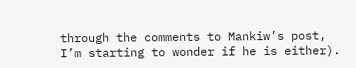through the comments to Mankiw’s post, I’m starting to wonder if he is either).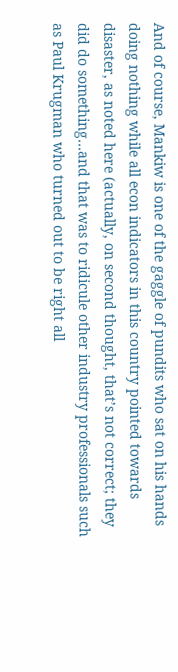And of course, Mankiw is one of the gaggle of pundits who sat on his hands doing nothing while all econ indicators in this country pointed towards disaster, as noted here (actually, on second thought, that’s not correct; they did do something…and that was to ridicule other industry professionals such as Paul Krugman who turned out to be right all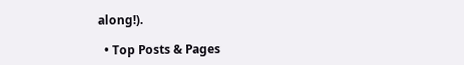along!).

  • Top Posts & Pages